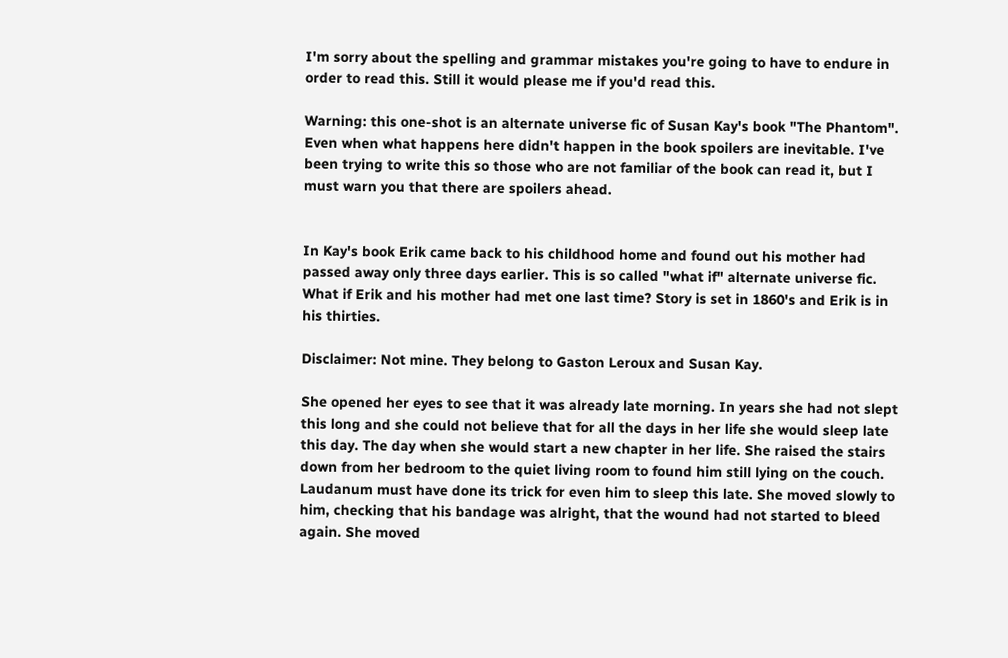I'm sorry about the spelling and grammar mistakes you're going to have to endure in order to read this. Still it would please me if you'd read this.

Warning: this one-shot is an alternate universe fic of Susan Kay's book "The Phantom". Even when what happens here didn't happen in the book spoilers are inevitable. I've been trying to write this so those who are not familiar of the book can read it, but I must warn you that there are spoilers ahead.


In Kay's book Erik came back to his childhood home and found out his mother had passed away only three days earlier. This is so called "what if" alternate universe fic. What if Erik and his mother had met one last time? Story is set in 1860's and Erik is in his thirties.

Disclaimer: Not mine. They belong to Gaston Leroux and Susan Kay.

She opened her eyes to see that it was already late morning. In years she had not slept this long and she could not believe that for all the days in her life she would sleep late this day. The day when she would start a new chapter in her life. She raised the stairs down from her bedroom to the quiet living room to found him still lying on the couch. Laudanum must have done its trick for even him to sleep this late. She moved slowly to him, checking that his bandage was alright, that the wound had not started to bleed again. She moved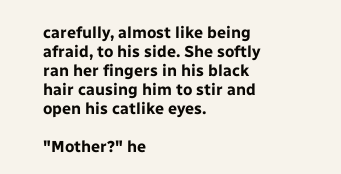carefully, almost like being afraid, to his side. She softly ran her fingers in his black hair causing him to stir and open his catlike eyes.

"Mother?" he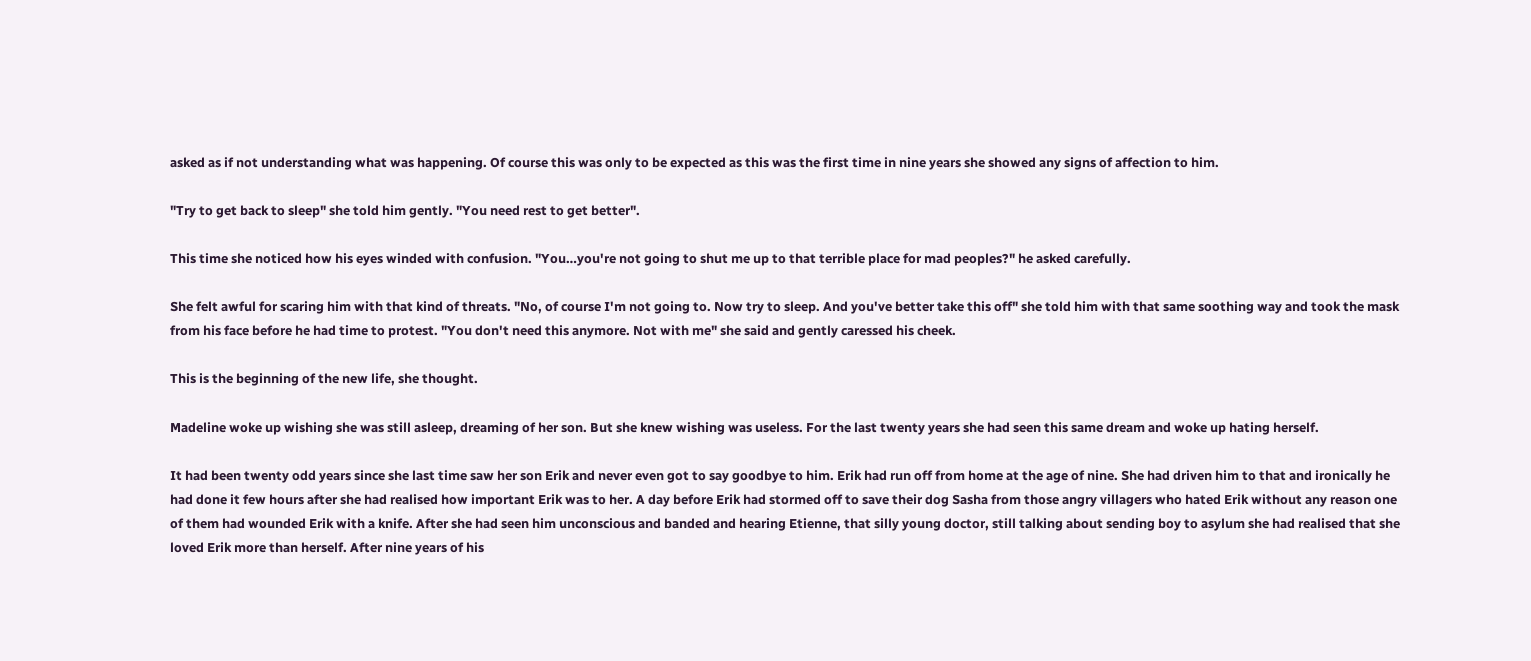asked as if not understanding what was happening. Of course this was only to be expected as this was the first time in nine years she showed any signs of affection to him.

"Try to get back to sleep" she told him gently. "You need rest to get better".

This time she noticed how his eyes winded with confusion. "You…you're not going to shut me up to that terrible place for mad peoples?" he asked carefully.

She felt awful for scaring him with that kind of threats. "No, of course I'm not going to. Now try to sleep. And you've better take this off" she told him with that same soothing way and took the mask from his face before he had time to protest. "You don't need this anymore. Not with me" she said and gently caressed his cheek.

This is the beginning of the new life, she thought.

Madeline woke up wishing she was still asleep, dreaming of her son. But she knew wishing was useless. For the last twenty years she had seen this same dream and woke up hating herself.

It had been twenty odd years since she last time saw her son Erik and never even got to say goodbye to him. Erik had run off from home at the age of nine. She had driven him to that and ironically he had done it few hours after she had realised how important Erik was to her. A day before Erik had stormed off to save their dog Sasha from those angry villagers who hated Erik without any reason one of them had wounded Erik with a knife. After she had seen him unconscious and banded and hearing Etienne, that silly young doctor, still talking about sending boy to asylum she had realised that she loved Erik more than herself. After nine years of his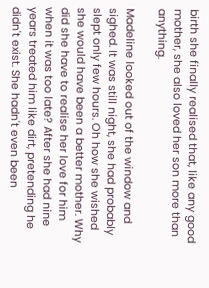birth she finally realised that, like any good mother, she also loved her son more than anything.

Madeline looked out of the window and sighed. It was still night, she had probably slept only few hours. Oh how she wished she would have been a better mother. Why did she have to realise her love for him when it was too late? After she had nine years treated him like dirt, pretending he didn't exist. She hadn't even been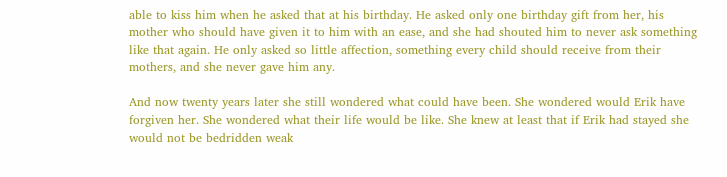able to kiss him when he asked that at his birthday. He asked only one birthday gift from her, his mother who should have given it to him with an ease, and she had shouted him to never ask something like that again. He only asked so little affection, something every child should receive from their mothers, and she never gave him any.

And now twenty years later she still wondered what could have been. She wondered would Erik have forgiven her. She wondered what their life would be like. She knew at least that if Erik had stayed she would not be bedridden weak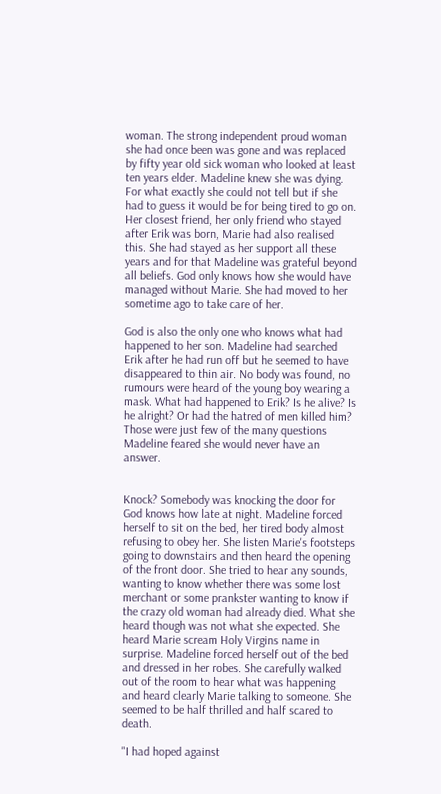woman. The strong independent proud woman she had once been was gone and was replaced by fifty year old sick woman who looked at least ten years elder. Madeline knew she was dying. For what exactly she could not tell but if she had to guess it would be for being tired to go on. Her closest friend, her only friend who stayed after Erik was born, Marie had also realised this. She had stayed as her support all these years and for that Madeline was grateful beyond all beliefs. God only knows how she would have managed without Marie. She had moved to her sometime ago to take care of her.

God is also the only one who knows what had happened to her son. Madeline had searched Erik after he had run off but he seemed to have disappeared to thin air. No body was found, no rumours were heard of the young boy wearing a mask. What had happened to Erik? Is he alive? Is he alright? Or had the hatred of men killed him? Those were just few of the many questions Madeline feared she would never have an answer.


Knock? Somebody was knocking the door for God knows how late at night. Madeline forced herself to sit on the bed, her tired body almost refusing to obey her. She listen Marie's footsteps going to downstairs and then heard the opening of the front door. She tried to hear any sounds, wanting to know whether there was some lost merchant or some prankster wanting to know if the crazy old woman had already died. What she heard though was not what she expected. She heard Marie scream Holy Virgins name in surprise. Madeline forced herself out of the bed and dressed in her robes. She carefully walked out of the room to hear what was happening and heard clearly Marie talking to someone. She seemed to be half thrilled and half scared to death.

"I had hoped against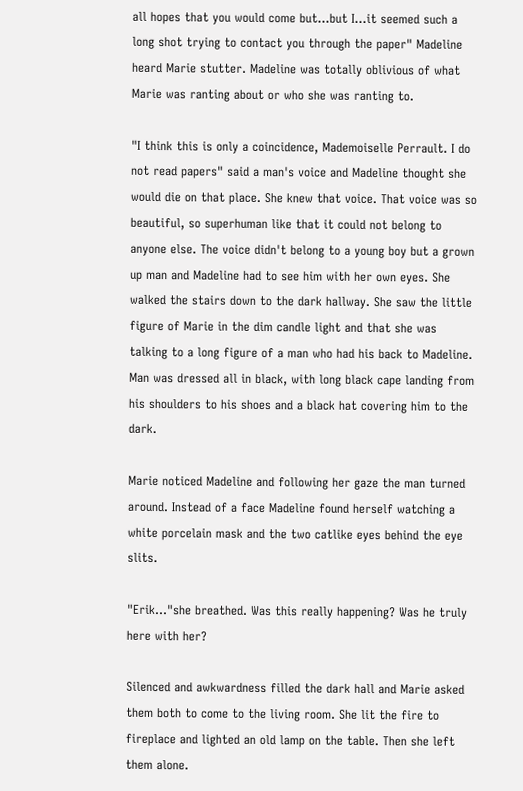all hopes that you would come but…but I…it seemed such a long shot trying to contact you through the paper" Madeline heard Marie stutter. Madeline was totally oblivious of what Marie was ranting about or who she was ranting to.

"I think this is only a coincidence, Mademoiselle Perrault. I do not read papers" said a man's voice and Madeline thought she would die on that place. She knew that voice. That voice was so beautiful, so superhuman like that it could not belong to anyone else. The voice didn't belong to a young boy but a grown up man and Madeline had to see him with her own eyes. She walked the stairs down to the dark hallway. She saw the little figure of Marie in the dim candle light and that she was talking to a long figure of a man who had his back to Madeline. Man was dressed all in black, with long black cape landing from his shoulders to his shoes and a black hat covering him to the dark.

Marie noticed Madeline and following her gaze the man turned around. Instead of a face Madeline found herself watching a white porcelain mask and the two catlike eyes behind the eye slits.

"Erik…"she breathed. Was this really happening? Was he truly here with her?

Silenced and awkwardness filled the dark hall and Marie asked them both to come to the living room. She lit the fire to fireplace and lighted an old lamp on the table. Then she left them alone.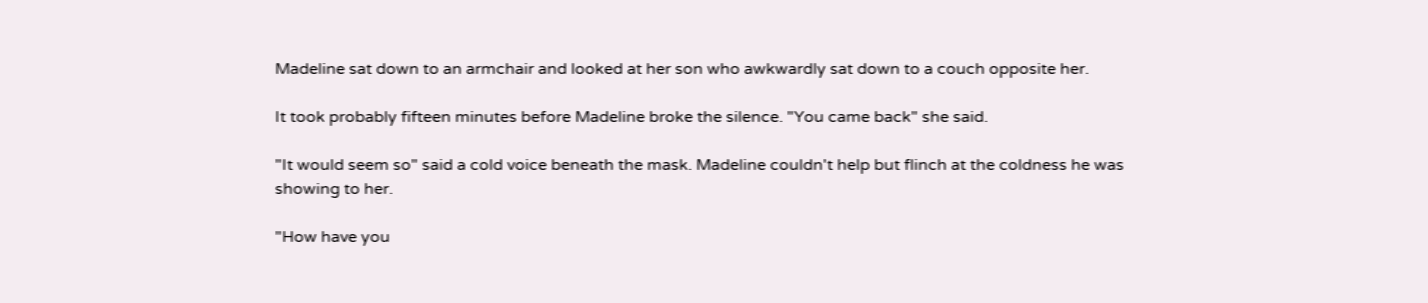Madeline sat down to an armchair and looked at her son who awkwardly sat down to a couch opposite her.

It took probably fifteen minutes before Madeline broke the silence. "You came back" she said.

"It would seem so" said a cold voice beneath the mask. Madeline couldn't help but flinch at the coldness he was showing to her.

"How have you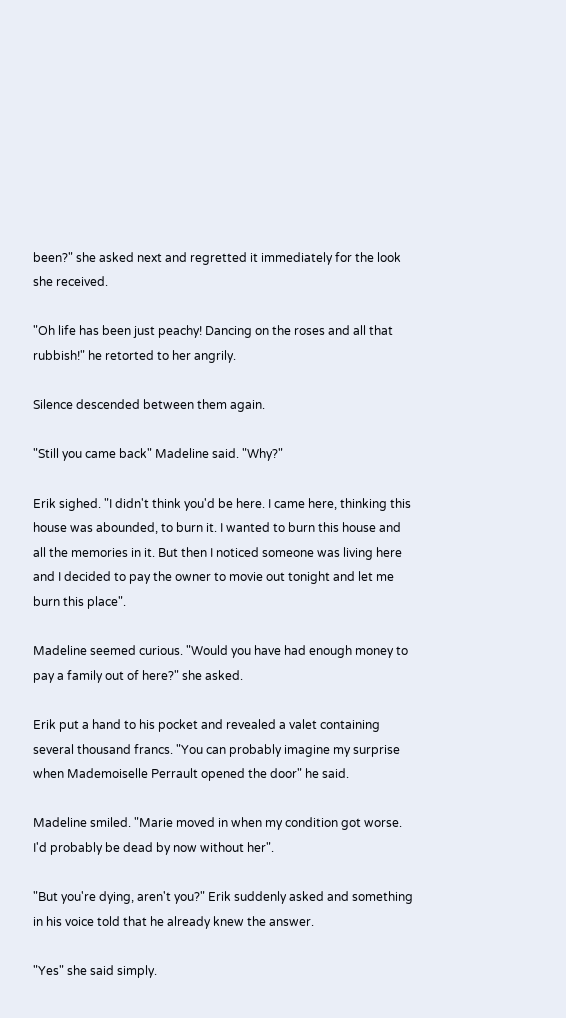been?" she asked next and regretted it immediately for the look she received.

"Oh life has been just peachy! Dancing on the roses and all that rubbish!" he retorted to her angrily.

Silence descended between them again.

"Still you came back" Madeline said. "Why?"

Erik sighed. "I didn't think you'd be here. I came here, thinking this house was abounded, to burn it. I wanted to burn this house and all the memories in it. But then I noticed someone was living here and I decided to pay the owner to movie out tonight and let me burn this place".

Madeline seemed curious. "Would you have had enough money to pay a family out of here?" she asked.

Erik put a hand to his pocket and revealed a valet containing several thousand francs. "You can probably imagine my surprise when Mademoiselle Perrault opened the door" he said.

Madeline smiled. "Marie moved in when my condition got worse. I'd probably be dead by now without her".

"But you're dying, aren't you?" Erik suddenly asked and something in his voice told that he already knew the answer.

"Yes" she said simply.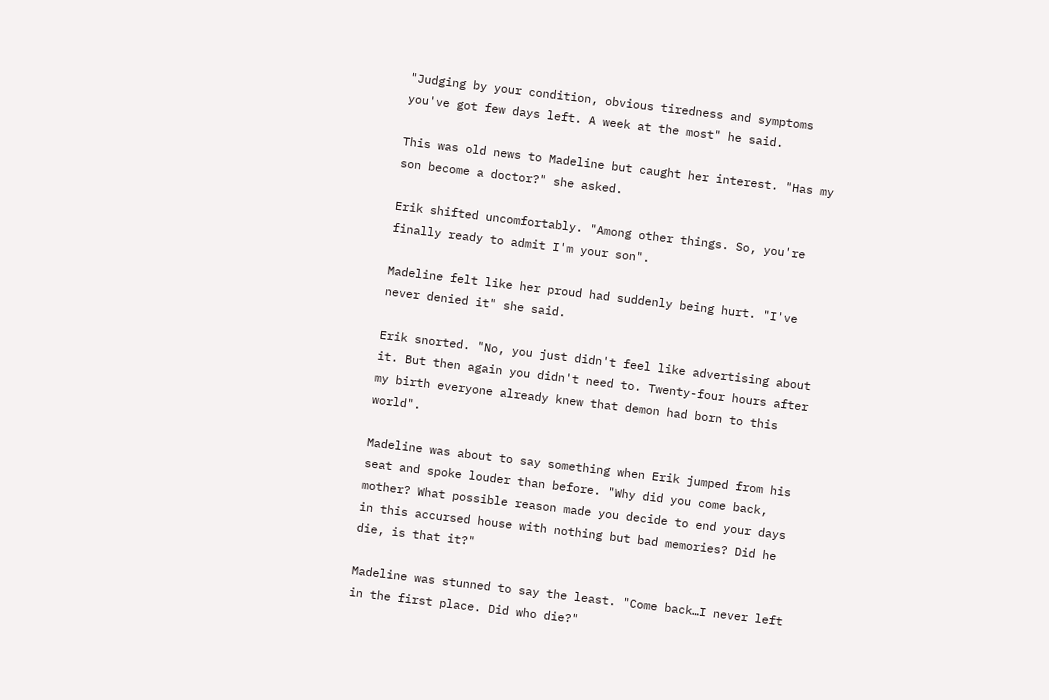"Judging by your condition, obvious tiredness and symptoms you've got few days left. A week at the most" he said.

This was old news to Madeline but caught her interest. "Has my son become a doctor?" she asked.

Erik shifted uncomfortably. "Among other things. So, you're finally ready to admit I'm your son".

Madeline felt like her proud had suddenly being hurt. "I've never denied it" she said.

Erik snorted. "No, you just didn't feel like advertising about it. But then again you didn't need to. Twenty-four hours after my birth everyone already knew that demon had born to this world".

Madeline was about to say something when Erik jumped from his seat and spoke louder than before. "Why did you come back, mother? What possible reason made you decide to end your days in this accursed house with nothing but bad memories? Did he die, is that it?"

Madeline was stunned to say the least. "Come back…I never left in the first place. Did who die?"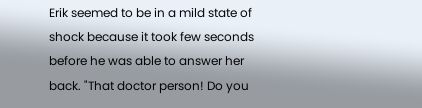Erik seemed to be in a mild state of shock because it took few seconds before he was able to answer her back. "That doctor person! Do you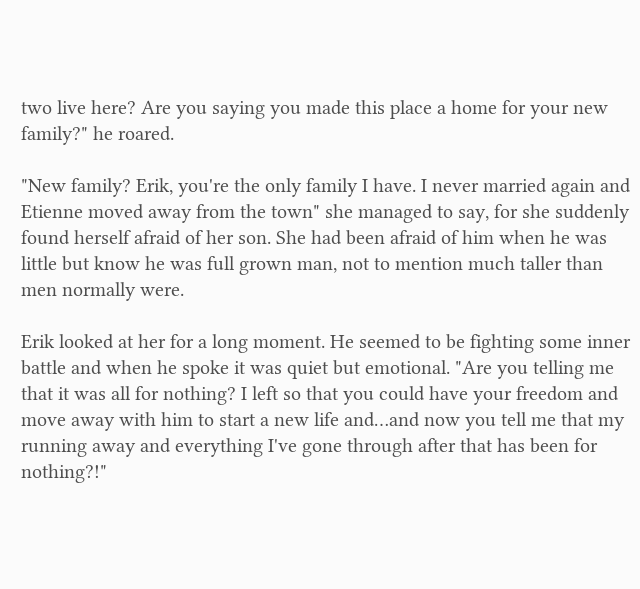two live here? Are you saying you made this place a home for your new family?" he roared.

"New family? Erik, you're the only family I have. I never married again and Etienne moved away from the town" she managed to say, for she suddenly found herself afraid of her son. She had been afraid of him when he was little but know he was full grown man, not to mention much taller than men normally were.

Erik looked at her for a long moment. He seemed to be fighting some inner battle and when he spoke it was quiet but emotional. "Are you telling me that it was all for nothing? I left so that you could have your freedom and move away with him to start a new life and…and now you tell me that my running away and everything I've gone through after that has been for nothing?!"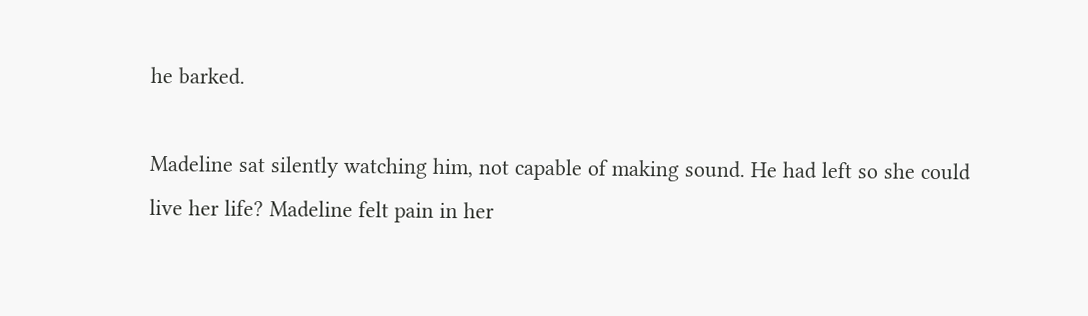he barked.

Madeline sat silently watching him, not capable of making sound. He had left so she could live her life? Madeline felt pain in her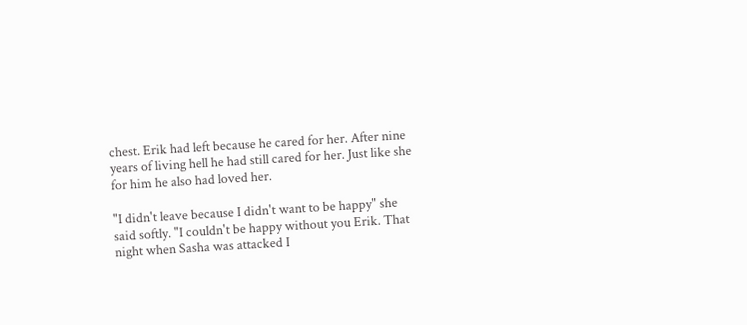chest. Erik had left because he cared for her. After nine years of living hell he had still cared for her. Just like she for him he also had loved her.

"I didn't leave because I didn't want to be happy" she said softly. "I couldn't be happy without you Erik. That night when Sasha was attacked I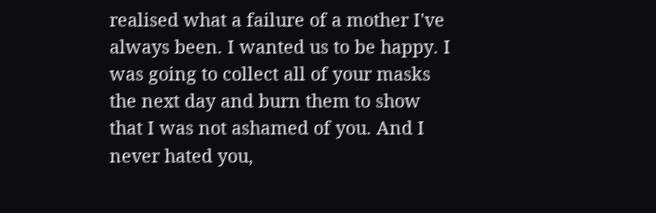realised what a failure of a mother I've always been. I wanted us to be happy. I was going to collect all of your masks the next day and burn them to show that I was not ashamed of you. And I never hated you,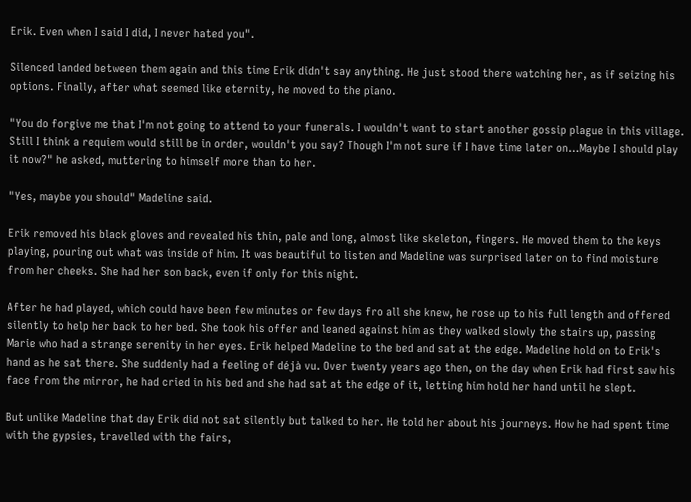Erik. Even when I said I did, I never hated you".

Silenced landed between them again and this time Erik didn't say anything. He just stood there watching her, as if seizing his options. Finally, after what seemed like eternity, he moved to the piano.

"You do forgive me that I'm not going to attend to your funerals. I wouldn't want to start another gossip plague in this village. Still I think a requiem would still be in order, wouldn't you say? Though I'm not sure if I have time later on…Maybe I should play it now?" he asked, muttering to himself more than to her.

"Yes, maybe you should" Madeline said.

Erik removed his black gloves and revealed his thin, pale and long, almost like skeleton, fingers. He moved them to the keys playing, pouring out what was inside of him. It was beautiful to listen and Madeline was surprised later on to find moisture from her cheeks. She had her son back, even if only for this night.

After he had played, which could have been few minutes or few days fro all she knew, he rose up to his full length and offered silently to help her back to her bed. She took his offer and leaned against him as they walked slowly the stairs up, passing Marie who had a strange serenity in her eyes. Erik helped Madeline to the bed and sat at the edge. Madeline hold on to Erik's hand as he sat there. She suddenly had a feeling of déjà vu. Over twenty years ago then, on the day when Erik had first saw his face from the mirror, he had cried in his bed and she had sat at the edge of it, letting him hold her hand until he slept.

But unlike Madeline that day Erik did not sat silently but talked to her. He told her about his journeys. How he had spent time with the gypsies, travelled with the fairs,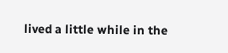lived a little while in the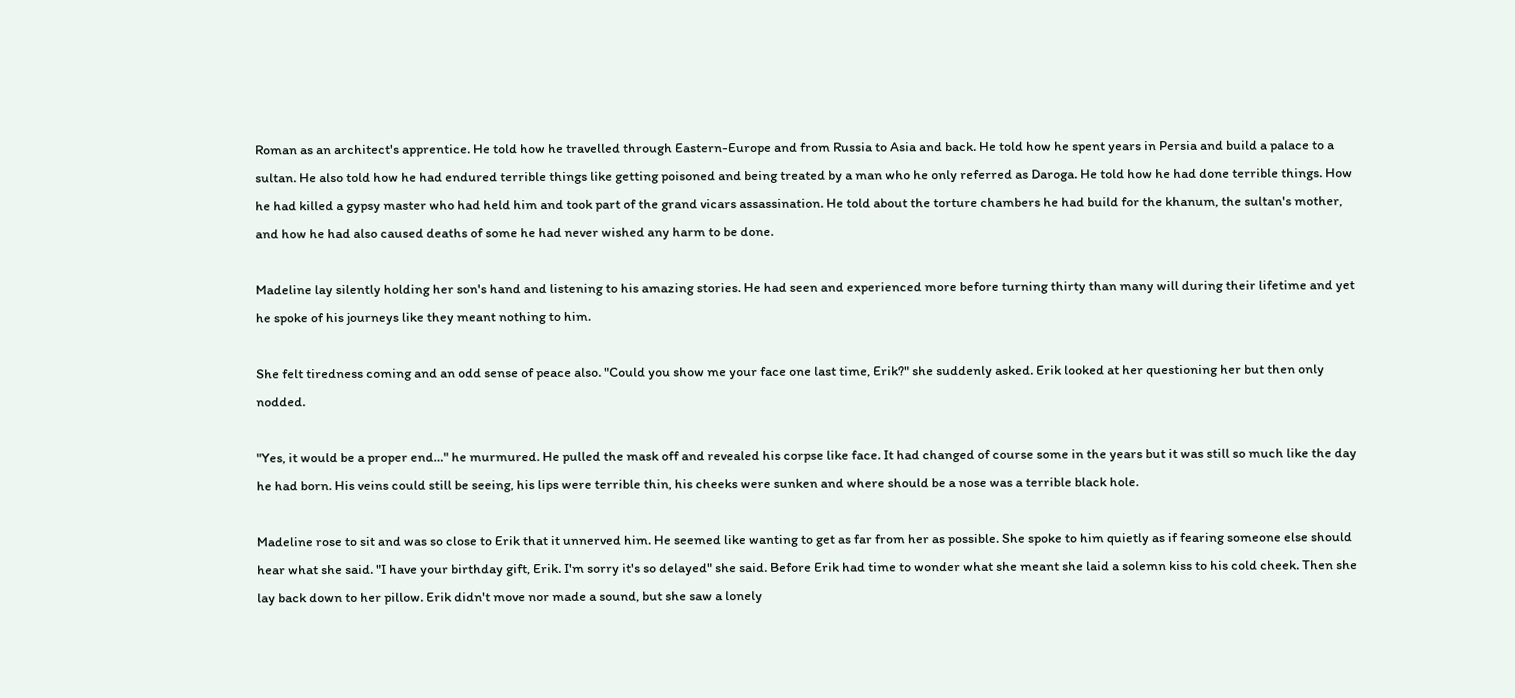Roman as an architect's apprentice. He told how he travelled through Eastern-Europe and from Russia to Asia and back. He told how he spent years in Persia and build a palace to a sultan. He also told how he had endured terrible things like getting poisoned and being treated by a man who he only referred as Daroga. He told how he had done terrible things. How he had killed a gypsy master who had held him and took part of the grand vicars assassination. He told about the torture chambers he had build for the khanum, the sultan's mother, and how he had also caused deaths of some he had never wished any harm to be done.

Madeline lay silently holding her son's hand and listening to his amazing stories. He had seen and experienced more before turning thirty than many will during their lifetime and yet he spoke of his journeys like they meant nothing to him.

She felt tiredness coming and an odd sense of peace also. "Could you show me your face one last time, Erik?" she suddenly asked. Erik looked at her questioning her but then only nodded.

"Yes, it would be a proper end…" he murmured. He pulled the mask off and revealed his corpse like face. It had changed of course some in the years but it was still so much like the day he had born. His veins could still be seeing, his lips were terrible thin, his cheeks were sunken and where should be a nose was a terrible black hole.

Madeline rose to sit and was so close to Erik that it unnerved him. He seemed like wanting to get as far from her as possible. She spoke to him quietly as if fearing someone else should hear what she said. "I have your birthday gift, Erik. I'm sorry it's so delayed" she said. Before Erik had time to wonder what she meant she laid a solemn kiss to his cold cheek. Then she lay back down to her pillow. Erik didn't move nor made a sound, but she saw a lonely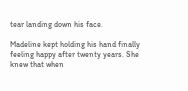tear landing down his face.

Madeline kept holding his hand finally feeling happy after twenty years. She knew that when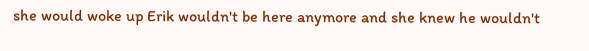she would woke up Erik wouldn't be here anymore and she knew he wouldn't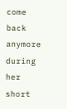come back anymore during her short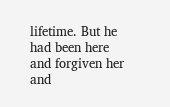lifetime. But he had been here and forgiven her and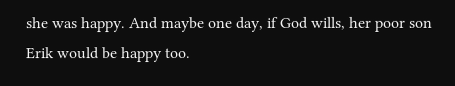she was happy. And maybe one day, if God wills, her poor son Erik would be happy too.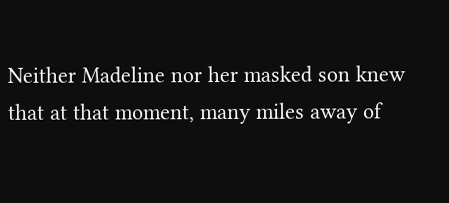Neither Madeline nor her masked son knew that at that moment, many miles away of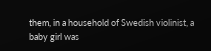them, in a household of Swedish violinist, a baby girl was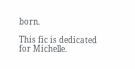born.

This fic is dedicated for Michelle.